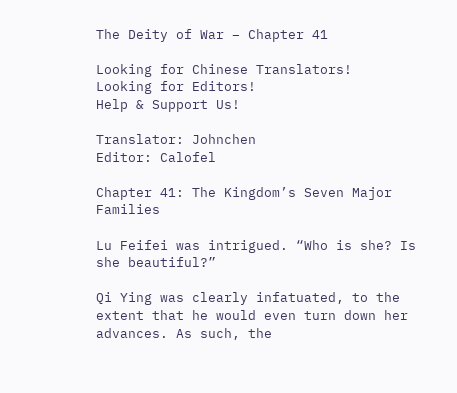The Deity of War – Chapter 41

Looking for Chinese Translators!
Looking for Editors!
Help & Support Us!

Translator: Johnchen
Editor: Calofel

Chapter 41: The Kingdom’s Seven Major Families

Lu Feifei was intrigued. “Who is she? Is she beautiful?”

Qi Ying was clearly infatuated, to the extent that he would even turn down her advances. As such, the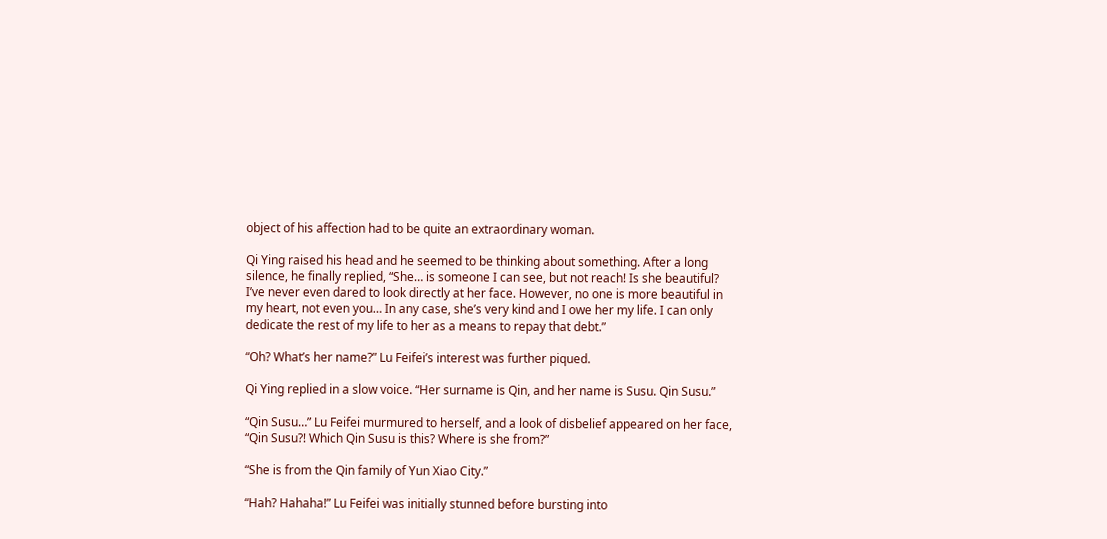object of his affection had to be quite an extraordinary woman.

Qi Ying raised his head and he seemed to be thinking about something. After a long silence, he finally replied, “She… is someone I can see, but not reach! Is she beautiful? I’ve never even dared to look directly at her face. However, no one is more beautiful in my heart, not even you… In any case, she’s very kind and I owe her my life. I can only dedicate the rest of my life to her as a means to repay that debt.”

“Oh? What’s her name?” Lu Feifei’s interest was further piqued.

Qi Ying replied in a slow voice. “Her surname is Qin, and her name is Susu. Qin Susu.”

“Qin Susu…” Lu Feifei murmured to herself, and a look of disbelief appeared on her face, “Qin Susu?! Which Qin Susu is this? Where is she from?”

“She is from the Qin family of Yun Xiao City.”

“Hah? Hahaha!” Lu Feifei was initially stunned before bursting into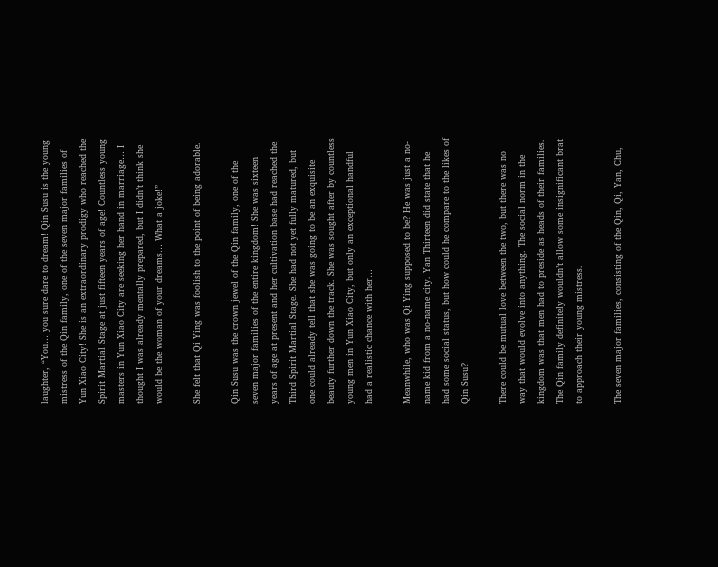laughter, “You… you sure dare to dream! Qin Susu is the young mistress of the Qin family, one of the seven major families of Yun Xiao City! She is an extraordinary prodigy who reached the Spirit Martial Stage at just fifteen years of age! Countless young masters in Yun Xiao City are seeking her hand in marriage… I thought I was already mentally prepared, but I didn’t think she would be the woman of your dreams… What a joke!”

She felt that Qi Ying was foolish to the point of being adorable.

Qin Susu was the crown jewel of the Qin family, one of the seven major families of the entire kingdom! She was sixteen years of age at present and her cultivation base had reached the Third Spirit Martial Stage. She had not yet fully matured, but one could already tell that she was going to be an exquisite beauty further down the track. She was sought after by countless young men in Yun Xiao City, but only an exceptional handful had a realistic chance with her…

Meanwhile, who was Qi Ying supposed to be? He was just a no-name kid from a no-name city. Yan Thirteen did state that he had some social status, but how could he compare to the likes of Qin Susu?

There could be mutual love between the two, but there was no way that would evolve into anything. The social norm in the kingdom was that men had to preside as heads of their families. The Qin family definitely wouldn’t allow some insignificant brat to approach their young mistress.

The seven major families, consisting of the Qin, Qi, Yan, Chu,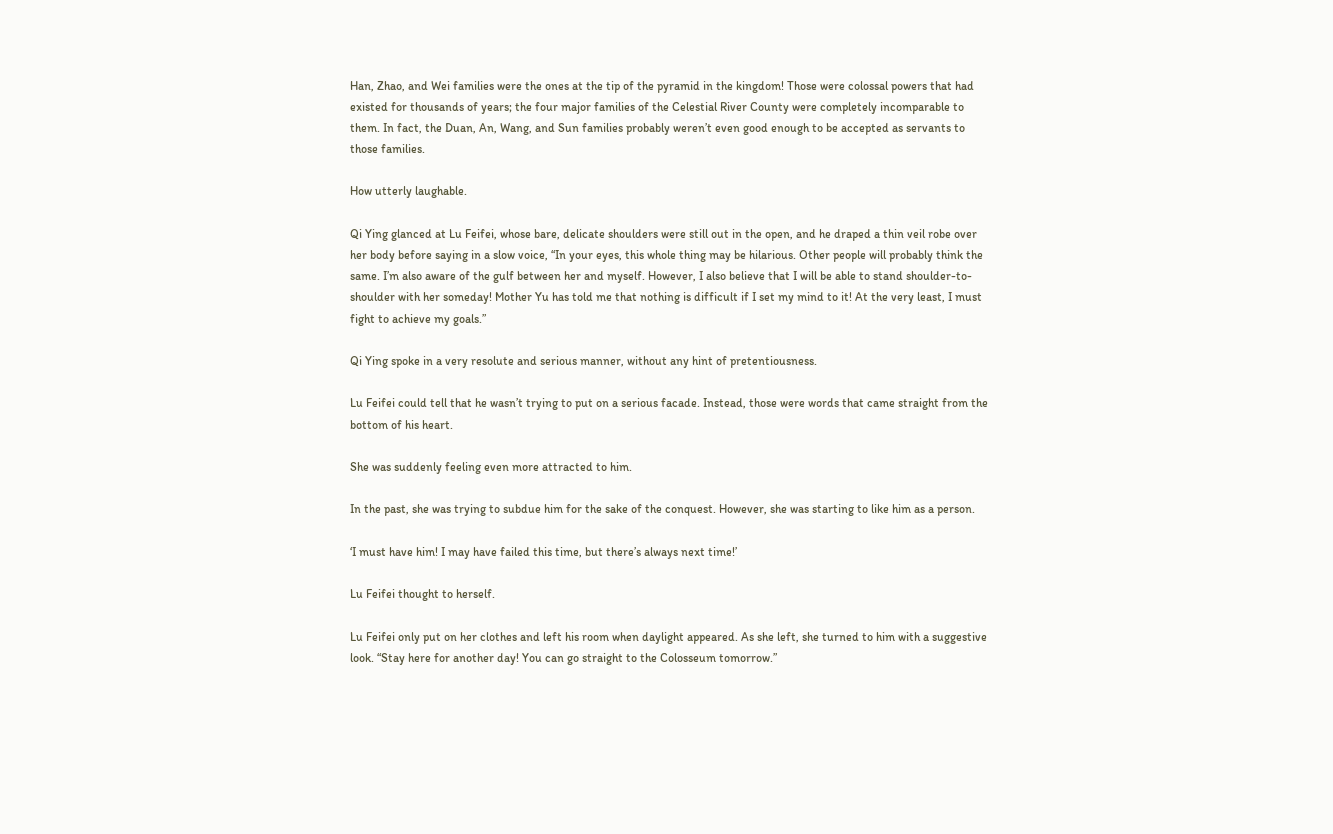Han, Zhao, and Wei families were the ones at the tip of the pyramid in the kingdom! Those were colossal powers that had existed for thousands of years; the four major families of the Celestial River County were completely incomparable to them. In fact, the Duan, An, Wang, and Sun families probably weren’t even good enough to be accepted as servants to those families.

How utterly laughable.

Qi Ying glanced at Lu Feifei, whose bare, delicate shoulders were still out in the open, and he draped a thin veil robe over her body before saying in a slow voice, “In your eyes, this whole thing may be hilarious. Other people will probably think the same. I’m also aware of the gulf between her and myself. However, I also believe that I will be able to stand shoulder-to-shoulder with her someday! Mother Yu has told me that nothing is difficult if I set my mind to it! At the very least, I must fight to achieve my goals.”

Qi Ying spoke in a very resolute and serious manner, without any hint of pretentiousness.

Lu Feifei could tell that he wasn’t trying to put on a serious facade. Instead, those were words that came straight from the bottom of his heart.

She was suddenly feeling even more attracted to him.

In the past, she was trying to subdue him for the sake of the conquest. However, she was starting to like him as a person.

‘I must have him! I may have failed this time, but there’s always next time!’

Lu Feifei thought to herself.

Lu Feifei only put on her clothes and left his room when daylight appeared. As she left, she turned to him with a suggestive look. “Stay here for another day! You can go straight to the Colosseum tomorrow.”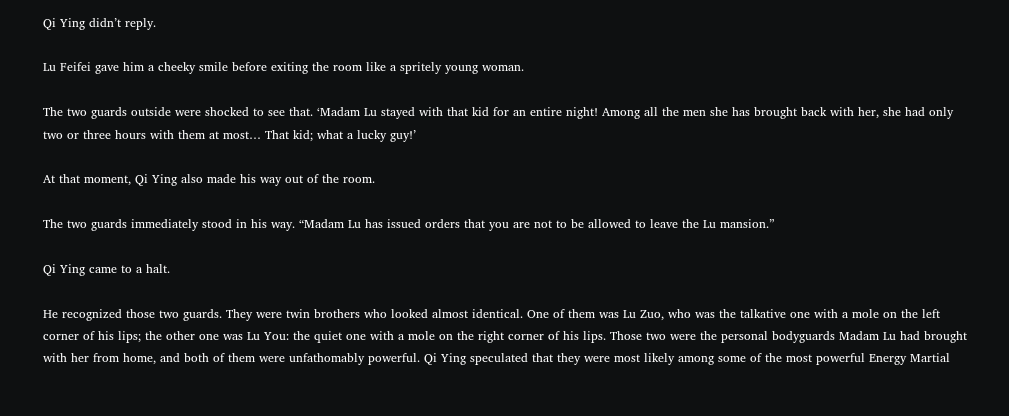Qi Ying didn’t reply.

Lu Feifei gave him a cheeky smile before exiting the room like a spritely young woman.

The two guards outside were shocked to see that. ‘Madam Lu stayed with that kid for an entire night! Among all the men she has brought back with her, she had only two or three hours with them at most… That kid; what a lucky guy!’

At that moment, Qi Ying also made his way out of the room.

The two guards immediately stood in his way. “Madam Lu has issued orders that you are not to be allowed to leave the Lu mansion.”

Qi Ying came to a halt.

He recognized those two guards. They were twin brothers who looked almost identical. One of them was Lu Zuo, who was the talkative one with a mole on the left corner of his lips; the other one was Lu You: the quiet one with a mole on the right corner of his lips. Those two were the personal bodyguards Madam Lu had brought with her from home, and both of them were unfathomably powerful. Qi Ying speculated that they were most likely among some of the most powerful Energy Martial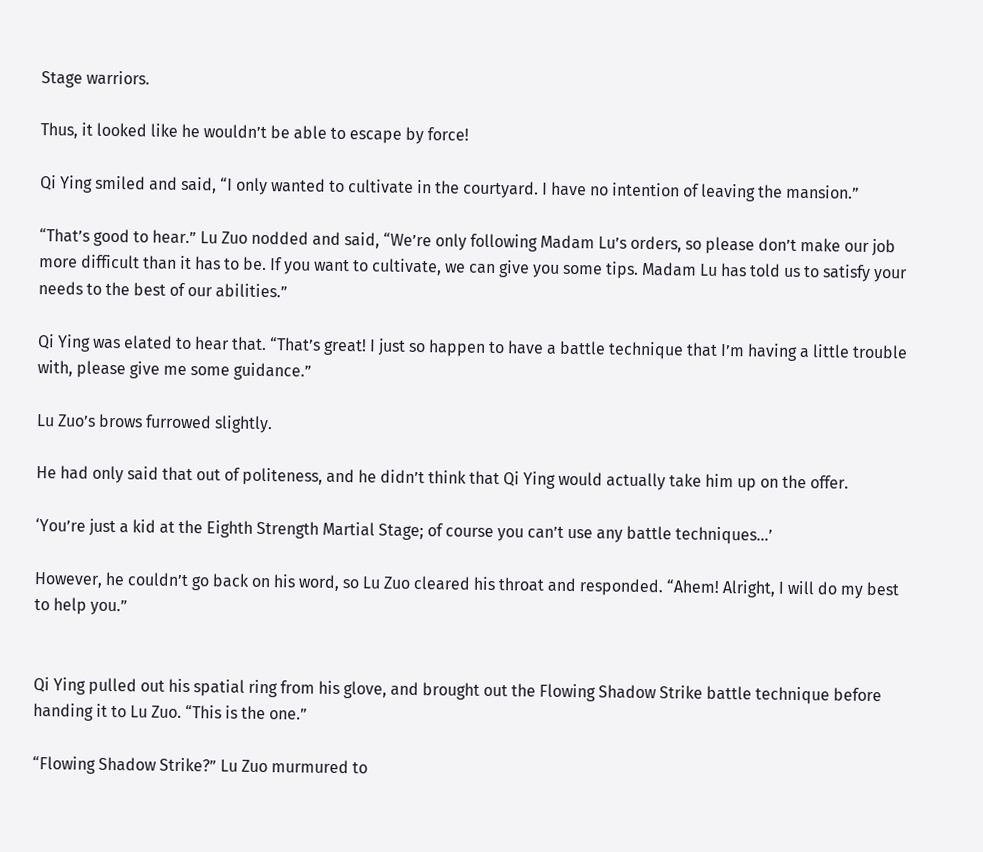Stage warriors.

Thus, it looked like he wouldn’t be able to escape by force!

Qi Ying smiled and said, “I only wanted to cultivate in the courtyard. I have no intention of leaving the mansion.”

“That’s good to hear.” Lu Zuo nodded and said, “We’re only following Madam Lu’s orders, so please don’t make our job more difficult than it has to be. If you want to cultivate, we can give you some tips. Madam Lu has told us to satisfy your needs to the best of our abilities.”

Qi Ying was elated to hear that. “That’s great! I just so happen to have a battle technique that I’m having a little trouble with, please give me some guidance.”

Lu Zuo’s brows furrowed slightly.

He had only said that out of politeness, and he didn’t think that Qi Ying would actually take him up on the offer.

‘You’re just a kid at the Eighth Strength Martial Stage; of course you can’t use any battle techniques…’

However, he couldn’t go back on his word, so Lu Zuo cleared his throat and responded. “Ahem! Alright, I will do my best to help you.”


Qi Ying pulled out his spatial ring from his glove, and brought out the Flowing Shadow Strike battle technique before handing it to Lu Zuo. “This is the one.”

“Flowing Shadow Strike?” Lu Zuo murmured to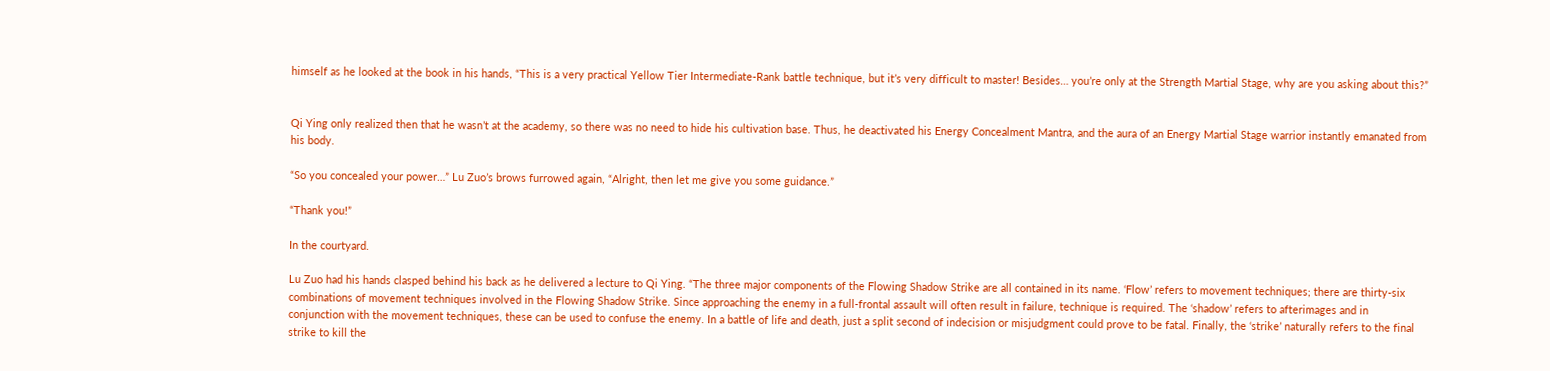himself as he looked at the book in his hands, “This is a very practical Yellow Tier Intermediate-Rank battle technique, but it’s very difficult to master! Besides… you’re only at the Strength Martial Stage, why are you asking about this?”


Qi Ying only realized then that he wasn’t at the academy, so there was no need to hide his cultivation base. Thus, he deactivated his Energy Concealment Mantra, and the aura of an Energy Martial Stage warrior instantly emanated from his body.

“So you concealed your power…” Lu Zuo’s brows furrowed again, “Alright, then let me give you some guidance.”

“Thank you!”

In the courtyard.

Lu Zuo had his hands clasped behind his back as he delivered a lecture to Qi Ying. “The three major components of the Flowing Shadow Strike are all contained in its name. ‘Flow’ refers to movement techniques; there are thirty-six combinations of movement techniques involved in the Flowing Shadow Strike. Since approaching the enemy in a full-frontal assault will often result in failure, technique is required. The ‘shadow’ refers to afterimages and in conjunction with the movement techniques, these can be used to confuse the enemy. In a battle of life and death, just a split second of indecision or misjudgment could prove to be fatal. Finally, the ‘strike’ naturally refers to the final strike to kill the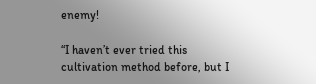enemy!

“I haven’t ever tried this cultivation method before, but I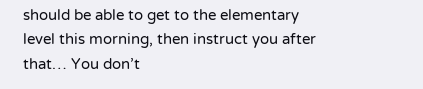should be able to get to the elementary level this morning, then instruct you after that… You don’t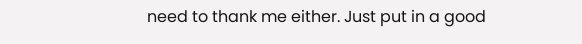need to thank me either. Just put in a good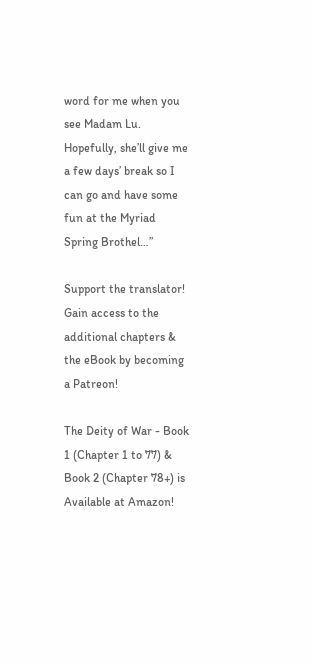word for me when you see Madam Lu. Hopefully, she’ll give me a few days’ break so I can go and have some fun at the Myriad Spring Brothel…”

Support the translator!
Gain access to the additional chapters & the eBook by becoming a Patreon!

The Deity of War - Book 1 (Chapter 1 to 77) & Book 2 (Chapter 78+) is Available at Amazon!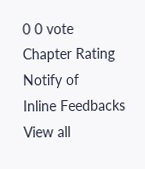0 0 vote
Chapter Rating
Notify of
Inline Feedbacks
View all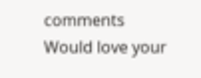comments
Would love your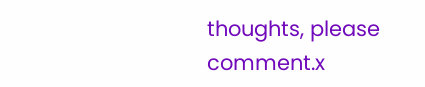thoughts, please comment.x